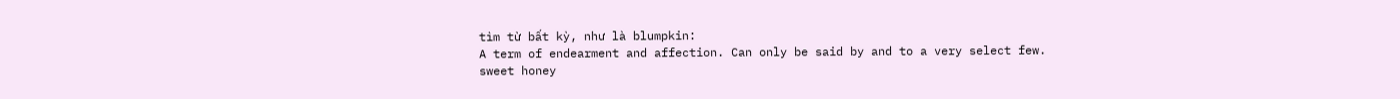tìm từ bất kỳ, như là blumpkin:
A term of endearment and affection. Can only be said by and to a very select few.
sweet honey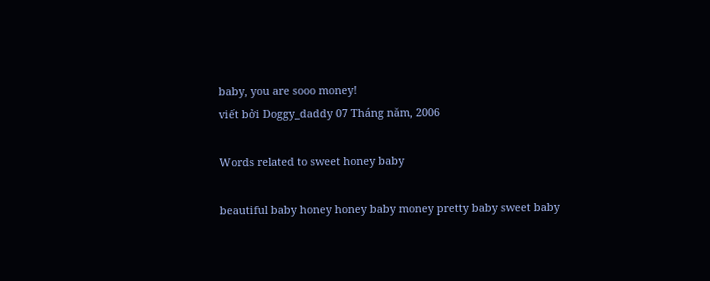baby, you are sooo money!
viết bởi Doggy_daddy 07 Tháng năm, 2006

Words related to sweet honey baby

beautiful baby honey honey baby money pretty baby sweet baby